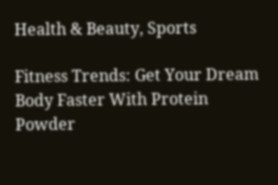Health & Beauty, Sports

Fitness Trends: Get Your Dream Body Faster With Protein Powder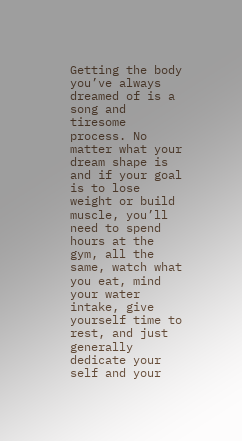Getting the body you’ve always dreamed of is a song and tiresome process. No matter what your dream shape is and if your goal is to lose weight or build muscle, you’ll need to spend hours at the gym, all the same, watch what you eat, mind your water intake, give yourself time to rest, and just generally dedicate your self and your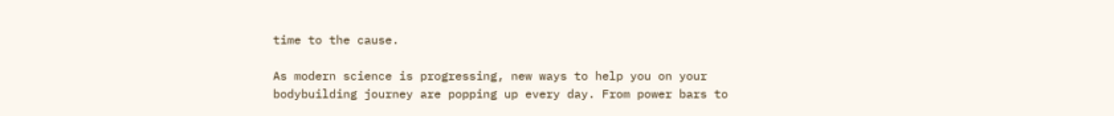time to the cause.

As modern science is progressing, new ways to help you on your bodybuilding journey are popping up every day. From power bars to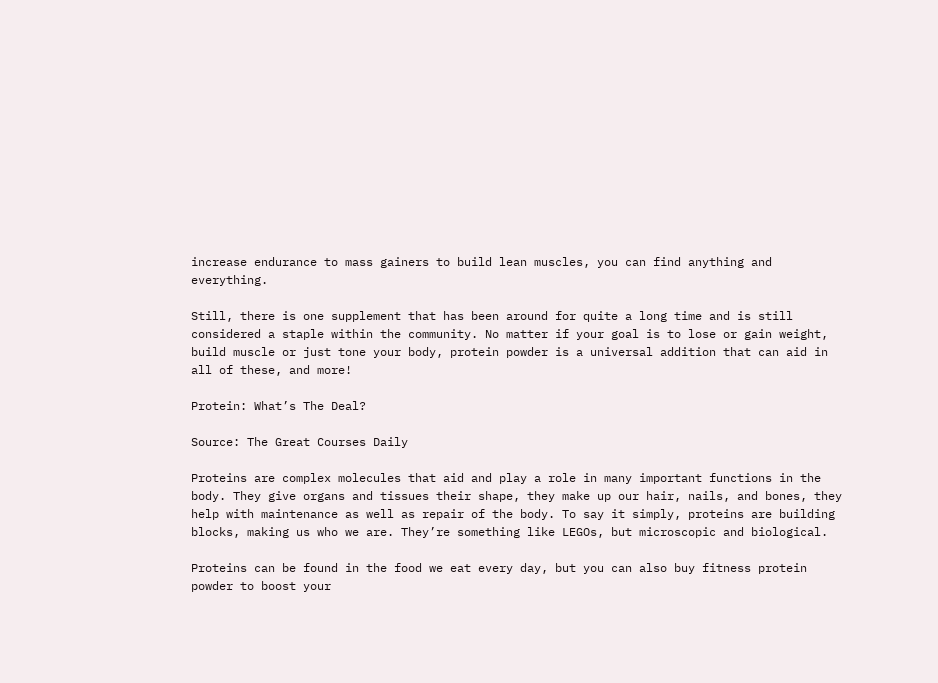increase endurance to mass gainers to build lean muscles, you can find anything and everything.

Still, there is one supplement that has been around for quite a long time and is still considered a staple within the community. No matter if your goal is to lose or gain weight, build muscle or just tone your body, protein powder is a universal addition that can aid in all of these, and more!

Protein: What’s The Deal?

Source: The Great Courses Daily

Proteins are complex molecules that aid and play a role in many important functions in the body. They give organs and tissues their shape, they make up our hair, nails, and bones, they help with maintenance as well as repair of the body. To say it simply, proteins are building blocks, making us who we are. They’re something like LEGOs, but microscopic and biological.

Proteins can be found in the food we eat every day, but you can also buy fitness protein powder to boost your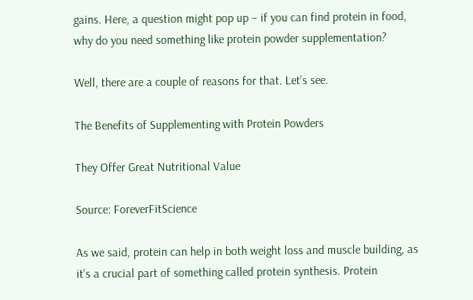gains. Here, a question might pop up – if you can find protein in food, why do you need something like protein powder supplementation?

Well, there are a couple of reasons for that. Let’s see.

The Benefits of Supplementing with Protein Powders

They Offer Great Nutritional Value

Source: ForeverFitScience

As we said, protein can help in both weight loss and muscle building, as it’s a crucial part of something called protein synthesis. Protein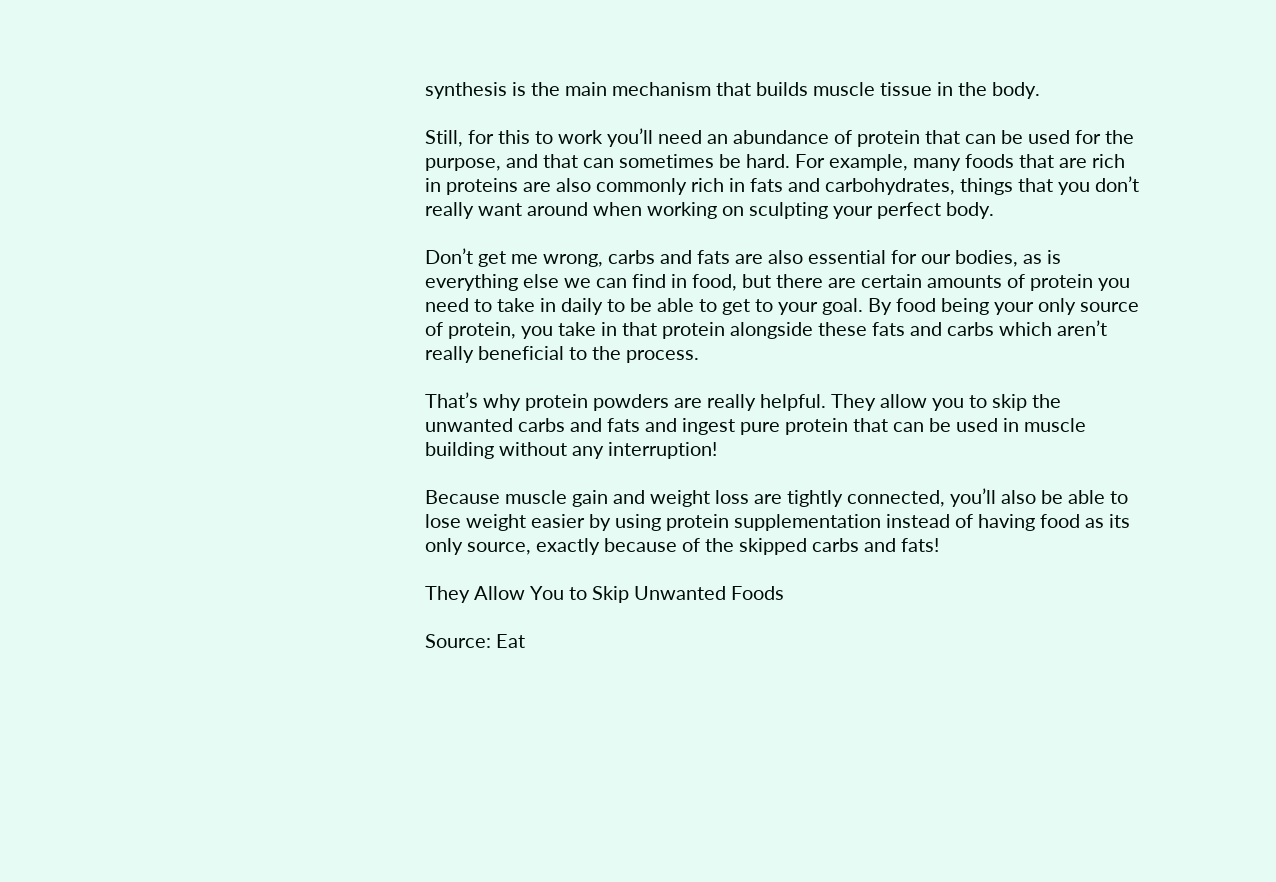synthesis is the main mechanism that builds muscle tissue in the body.

Still, for this to work you’ll need an abundance of protein that can be used for the purpose, and that can sometimes be hard. For example, many foods that are rich in proteins are also commonly rich in fats and carbohydrates, things that you don’t really want around when working on sculpting your perfect body.

Don’t get me wrong, carbs and fats are also essential for our bodies, as is everything else we can find in food, but there are certain amounts of protein you need to take in daily to be able to get to your goal. By food being your only source of protein, you take in that protein alongside these fats and carbs which aren’t really beneficial to the process.

That’s why protein powders are really helpful. They allow you to skip the unwanted carbs and fats and ingest pure protein that can be used in muscle building without any interruption!

Because muscle gain and weight loss are tightly connected, you’ll also be able to lose weight easier by using protein supplementation instead of having food as its only source, exactly because of the skipped carbs and fats!

They Allow You to Skip Unwanted Foods

Source: Eat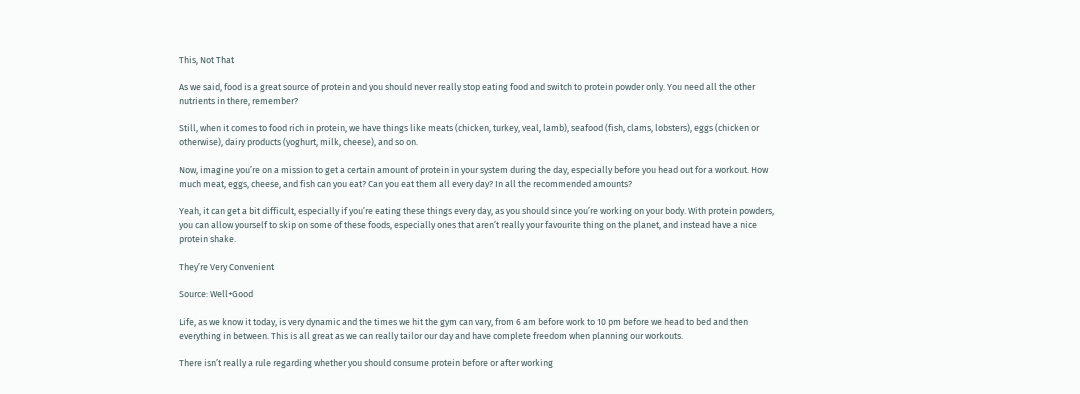This, Not That

As we said, food is a great source of protein and you should never really stop eating food and switch to protein powder only. You need all the other nutrients in there, remember?

Still, when it comes to food rich in protein, we have things like meats (chicken, turkey, veal, lamb), seafood (fish, clams, lobsters), eggs (chicken or otherwise), dairy products (yoghurt, milk, cheese), and so on.

Now, imagine you’re on a mission to get a certain amount of protein in your system during the day, especially before you head out for a workout. How much meat, eggs, cheese, and fish can you eat? Can you eat them all every day? In all the recommended amounts?

Yeah, it can get a bit difficult, especially if you’re eating these things every day, as you should since you’re working on your body. With protein powders, you can allow yourself to skip on some of these foods, especially ones that aren’t really your favourite thing on the planet, and instead have a nice protein shake.

They’re Very Convenient

Source: Well+Good

Life, as we know it today, is very dynamic and the times we hit the gym can vary, from 6 am before work to 10 pm before we head to bed and then everything in between. This is all great as we can really tailor our day and have complete freedom when planning our workouts.

There isn’t really a rule regarding whether you should consume protein before or after working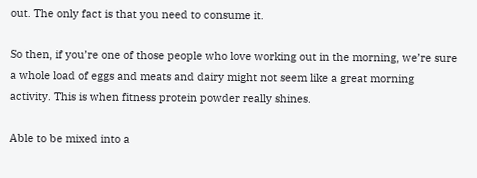out. The only fact is that you need to consume it.

So then, if you’re one of those people who love working out in the morning, we’re sure a whole load of eggs and meats and dairy might not seem like a great morning activity. This is when fitness protein powder really shines.

Able to be mixed into a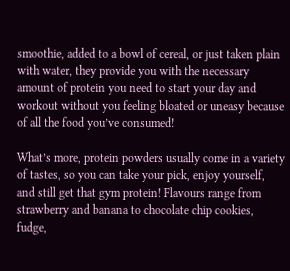smoothie, added to a bowl of cereal, or just taken plain with water, they provide you with the necessary amount of protein you need to start your day and workout without you feeling bloated or uneasy because of all the food you’ve consumed!

What’s more, protein powders usually come in a variety of tastes, so you can take your pick, enjoy yourself, and still get that gym protein! Flavours range from strawberry and banana to chocolate chip cookies, fudge,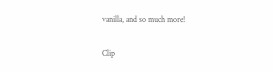vanilla, and so much more!

Clip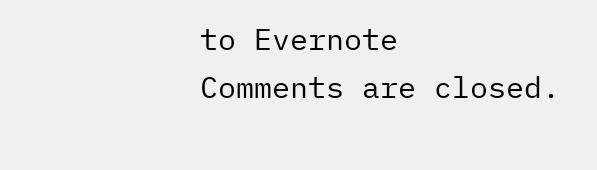to Evernote
Comments are closed.